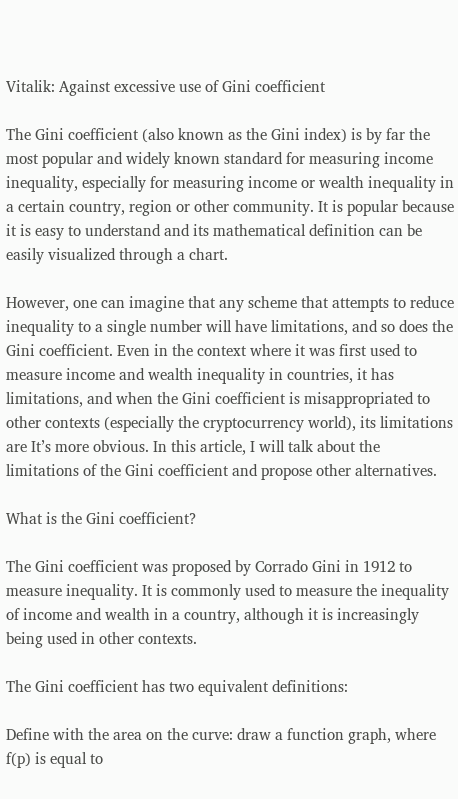Vitalik: Against excessive use of Gini coefficient

The Gini coefficient (also known as the Gini index) is by far the most popular and widely known standard for measuring income inequality, especially for measuring income or wealth inequality in a certain country, region or other community. It is popular because it is easy to understand and its mathematical definition can be easily visualized through a chart.

However, one can imagine that any scheme that attempts to reduce inequality to a single number will have limitations, and so does the Gini coefficient. Even in the context where it was first used to measure income and wealth inequality in countries, it has limitations, and when the Gini coefficient is misappropriated to other contexts (especially the cryptocurrency world), its limitations are It’s more obvious. In this article, I will talk about the limitations of the Gini coefficient and propose other alternatives.

What is the Gini coefficient?

The Gini coefficient was proposed by Corrado Gini in 1912 to measure inequality. It is commonly used to measure the inequality of income and wealth in a country, although it is increasingly being used in other contexts.

The Gini coefficient has two equivalent definitions:

Define with the area on the curve: draw a function graph, where f(p) is equal to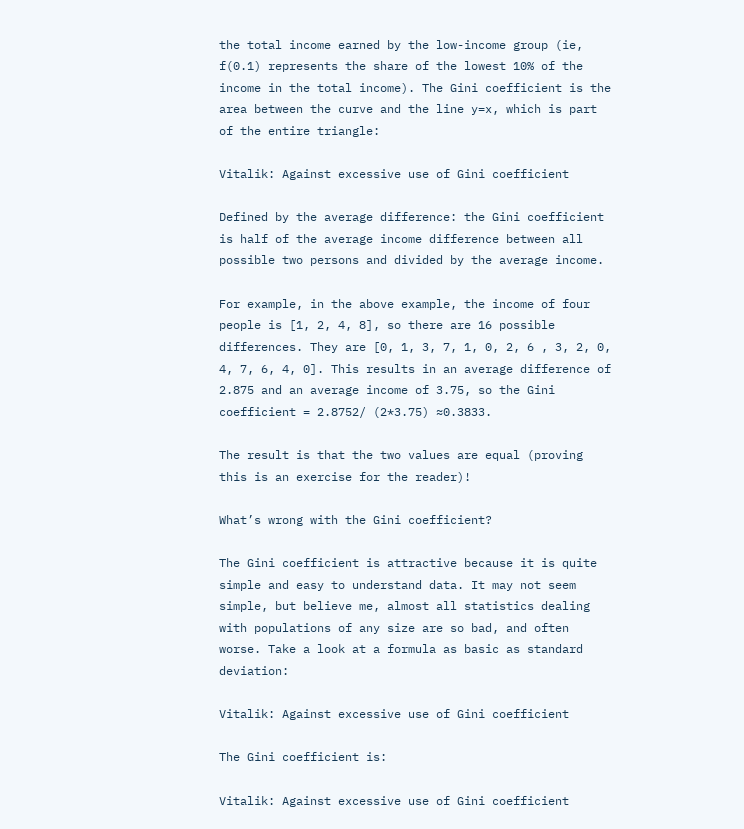the total income earned by the low-income group (ie, f(0.1) represents the share of the lowest 10% of the income in the total income). The Gini coefficient is the area between the curve and the line y=x, which is part of the entire triangle:

Vitalik: Against excessive use of Gini coefficient

Defined by the average difference: the Gini coefficient is half of the average income difference between all possible two persons and divided by the average income.

For example, in the above example, the income of four people is [1, 2, 4, 8], so there are 16 possible differences. They are [0, 1, 3, 7, 1, 0, 2, 6 , 3, 2, 0, 4, 7, 6, 4, 0]. This results in an average difference of 2.875 and an average income of 3.75, so the Gini coefficient = 2.8752/ (2*3.75) ≈0.3833.

The result is that the two values are equal (proving this is an exercise for the reader)!

What’s wrong with the Gini coefficient?

The Gini coefficient is attractive because it is quite simple and easy to understand data. It may not seem simple, but believe me, almost all statistics dealing with populations of any size are so bad, and often worse. Take a look at a formula as basic as standard deviation:

Vitalik: Against excessive use of Gini coefficient

The Gini coefficient is:

Vitalik: Against excessive use of Gini coefficient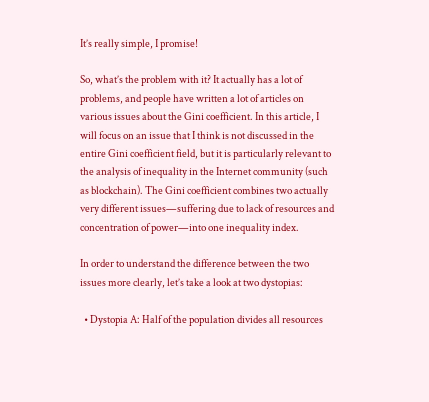It’s really simple, I promise!

So, what’s the problem with it? It actually has a lot of problems, and people have written a lot of articles on various issues about the Gini coefficient. In this article, I will focus on an issue that I think is not discussed in the entire Gini coefficient field, but it is particularly relevant to the analysis of inequality in the Internet community (such as blockchain). The Gini coefficient combines two actually very different issues—suffering due to lack of resources and concentration of power—into one inequality index.

In order to understand the difference between the two issues more clearly, let’s take a look at two dystopias:

  • Dystopia A: Half of the population divides all resources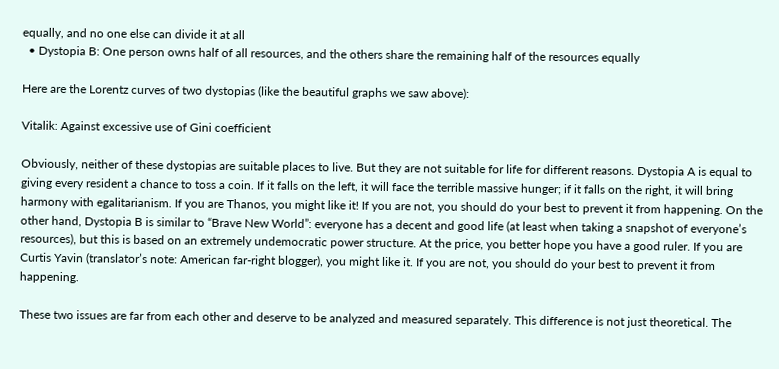equally, and no one else can divide it at all
  • Dystopia B: One person owns half of all resources, and the others share the remaining half of the resources equally

Here are the Lorentz curves of two dystopias (like the beautiful graphs we saw above):

Vitalik: Against excessive use of Gini coefficient

Obviously, neither of these dystopias are suitable places to live. But they are not suitable for life for different reasons. Dystopia A is equal to giving every resident a chance to toss a coin. If it falls on the left, it will face the terrible massive hunger; if it falls on the right, it will bring harmony with egalitarianism. If you are Thanos, you might like it! If you are not, you should do your best to prevent it from happening. On the other hand, Dystopia B is similar to “Brave New World”: everyone has a decent and good life (at least when taking a snapshot of everyone’s resources), but this is based on an extremely undemocratic power structure. At the price, you better hope you have a good ruler. If you are Curtis Yavin (translator’s note: American far-right blogger), you might like it. If you are not, you should do your best to prevent it from happening.

These two issues are far from each other and deserve to be analyzed and measured separately. This difference is not just theoretical. The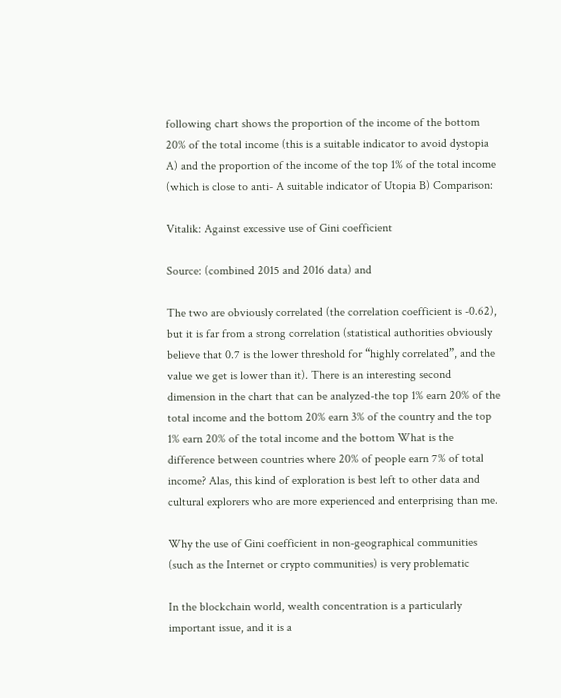following chart shows the proportion of the income of the bottom 20% of the total income (this is a suitable indicator to avoid dystopia A) and the proportion of the income of the top 1% of the total income (which is close to anti- A suitable indicator of Utopia B) Comparison:

Vitalik: Against excessive use of Gini coefficient

Source: (combined 2015 and 2016 data) and

The two are obviously correlated (the correlation coefficient is -0.62), but it is far from a strong correlation (statistical authorities obviously believe that 0.7 is the lower threshold for “highly correlated”, and the value we get is lower than it). There is an interesting second dimension in the chart that can be analyzed-the top 1% earn 20% of the total income and the bottom 20% earn 3% of the country and the top 1% earn 20% of the total income and the bottom What is the difference between countries where 20% of people earn 7% of total income? Alas, this kind of exploration is best left to other data and cultural explorers who are more experienced and enterprising than me.

Why the use of Gini coefficient in non-geographical communities (such as the Internet or crypto communities) is very problematic

In the blockchain world, wealth concentration is a particularly important issue, and it is a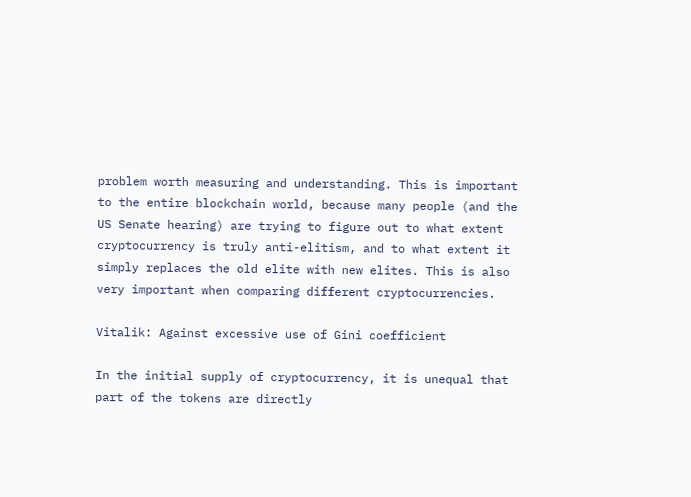problem worth measuring and understanding. This is important to the entire blockchain world, because many people (and the US Senate hearing) are trying to figure out to what extent cryptocurrency is truly anti-elitism, and to what extent it simply replaces the old elite with new elites. This is also very important when comparing different cryptocurrencies.

Vitalik: Against excessive use of Gini coefficient

In the initial supply of cryptocurrency, it is unequal that part of the tokens are directly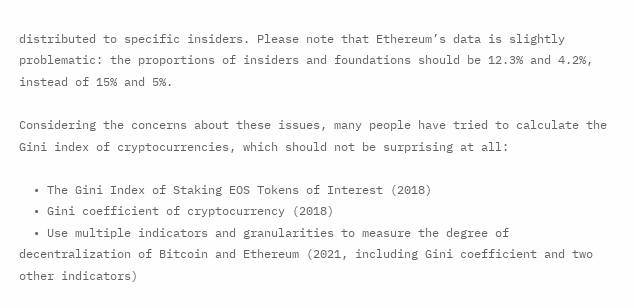distributed to specific insiders. Please note that Ethereum’s data is slightly problematic: the proportions of insiders and foundations should be 12.3% and 4.2%, instead of 15% and 5%.

Considering the concerns about these issues, many people have tried to calculate the Gini index of cryptocurrencies, which should not be surprising at all:

  • The Gini Index of Staking EOS Tokens of Interest (2018)
  • Gini coefficient of cryptocurrency (2018)
  • Use multiple indicators and granularities to measure the degree of decentralization of Bitcoin and Ethereum (2021, including Gini coefficient and two other indicators)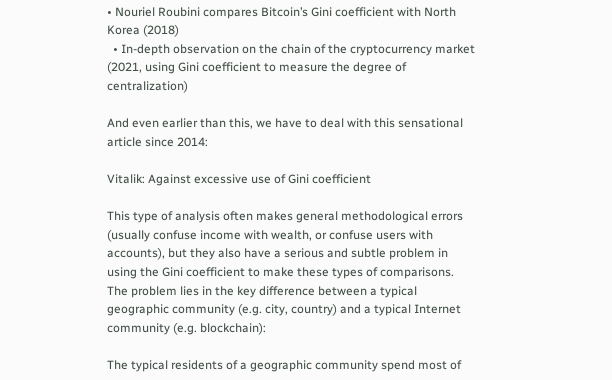• Nouriel Roubini compares Bitcoin’s Gini coefficient with North Korea (2018)
  • In-depth observation on the chain of the cryptocurrency market (2021, using Gini coefficient to measure the degree of centralization)

And even earlier than this, we have to deal with this sensational article since 2014:

Vitalik: Against excessive use of Gini coefficient

This type of analysis often makes general methodological errors (usually confuse income with wealth, or confuse users with accounts), but they also have a serious and subtle problem in using the Gini coefficient to make these types of comparisons. The problem lies in the key difference between a typical geographic community (e.g. city, country) and a typical Internet community (e.g. blockchain):

The typical residents of a geographic community spend most of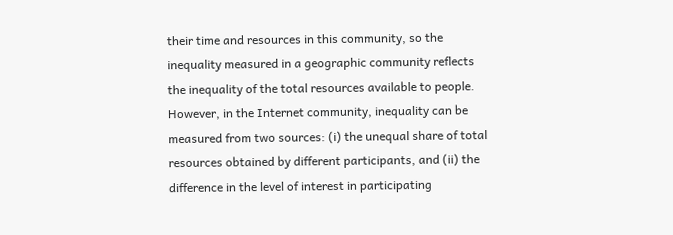their time and resources in this community, so the inequality measured in a geographic community reflects the inequality of the total resources available to people. However, in the Internet community, inequality can be measured from two sources: (i) the unequal share of total resources obtained by different participants, and (ii) the difference in the level of interest in participating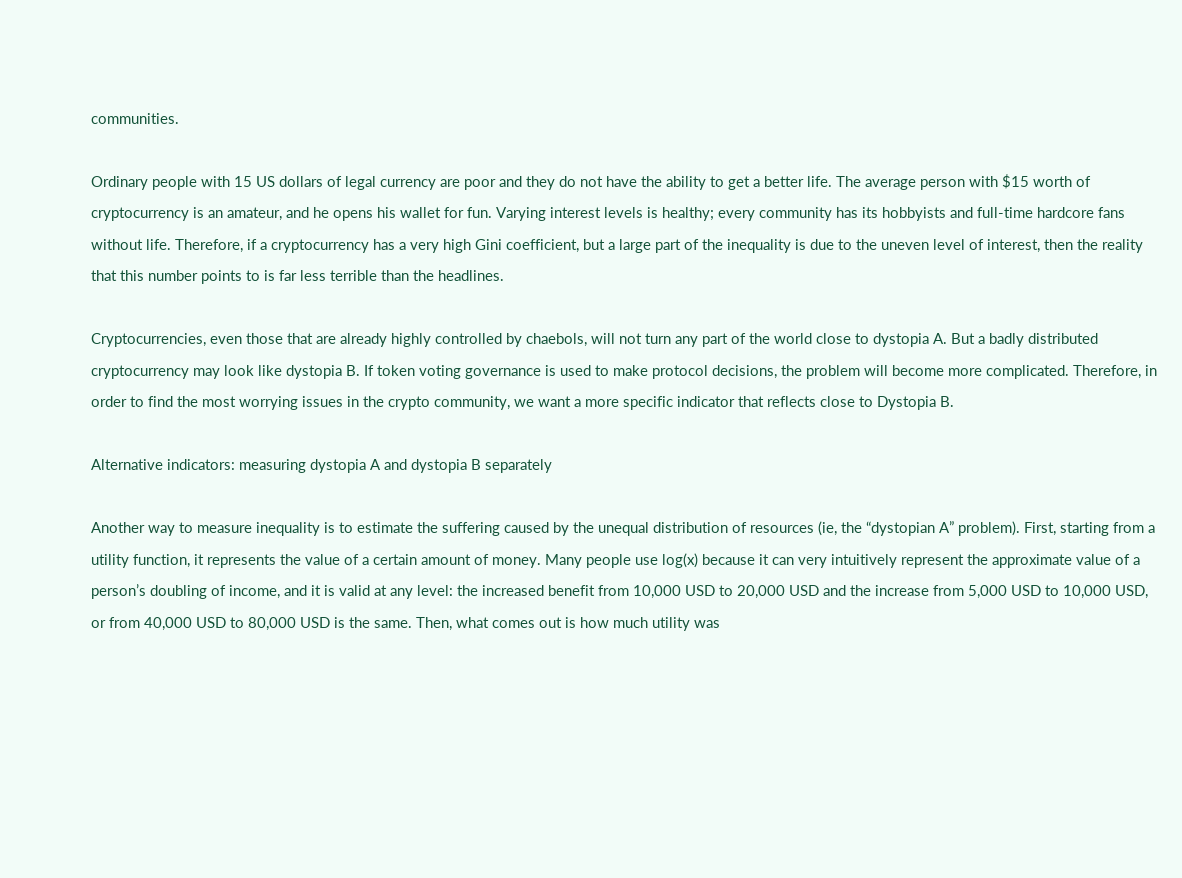communities.

Ordinary people with 15 US dollars of legal currency are poor and they do not have the ability to get a better life. The average person with $15 worth of cryptocurrency is an amateur, and he opens his wallet for fun. Varying interest levels is healthy; every community has its hobbyists and full-time hardcore fans without life. Therefore, if a cryptocurrency has a very high Gini coefficient, but a large part of the inequality is due to the uneven level of interest, then the reality that this number points to is far less terrible than the headlines.

Cryptocurrencies, even those that are already highly controlled by chaebols, will not turn any part of the world close to dystopia A. But a badly distributed cryptocurrency may look like dystopia B. If token voting governance is used to make protocol decisions, the problem will become more complicated. Therefore, in order to find the most worrying issues in the crypto community, we want a more specific indicator that reflects close to Dystopia B.

Alternative indicators: measuring dystopia A and dystopia B separately

Another way to measure inequality is to estimate the suffering caused by the unequal distribution of resources (ie, the “dystopian A” problem). First, starting from a utility function, it represents the value of a certain amount of money. Many people use log(x) because it can very intuitively represent the approximate value of a person’s doubling of income, and it is valid at any level: the increased benefit from 10,000 USD to 20,000 USD and the increase from 5,000 USD to 10,000 USD, or from 40,000 USD to 80,000 USD is the same. Then, what comes out is how much utility was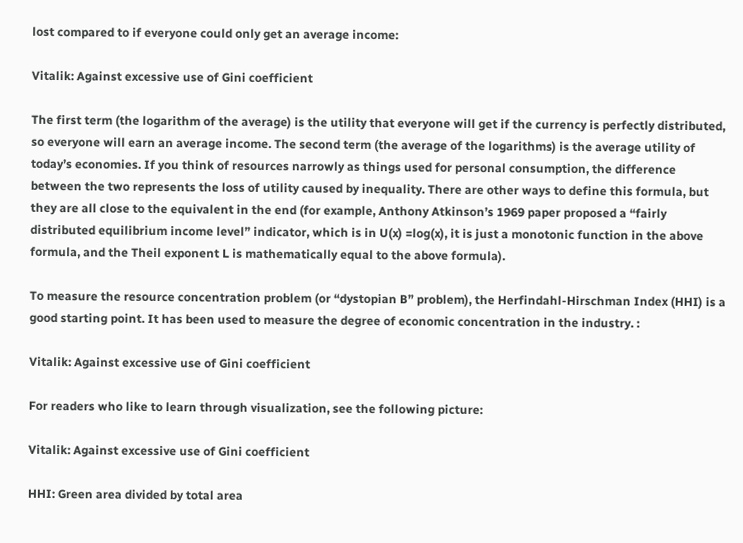lost compared to if everyone could only get an average income:

Vitalik: Against excessive use of Gini coefficient

The first term (the logarithm of the average) is the utility that everyone will get if the currency is perfectly distributed, so everyone will earn an average income. The second term (the average of the logarithms) is the average utility of today’s economies. If you think of resources narrowly as things used for personal consumption, the difference between the two represents the loss of utility caused by inequality. There are other ways to define this formula, but they are all close to the equivalent in the end (for example, Anthony Atkinson’s 1969 paper proposed a “fairly distributed equilibrium income level” indicator, which is in U(x) =log(x), it is just a monotonic function in the above formula, and the Theil exponent L is mathematically equal to the above formula).

To measure the resource concentration problem (or “dystopian B” problem), the Herfindahl-Hirschman Index (HHI) is a good starting point. It has been used to measure the degree of economic concentration in the industry. :

Vitalik: Against excessive use of Gini coefficient

For readers who like to learn through visualization, see the following picture:

Vitalik: Against excessive use of Gini coefficient

HHI: Green area divided by total area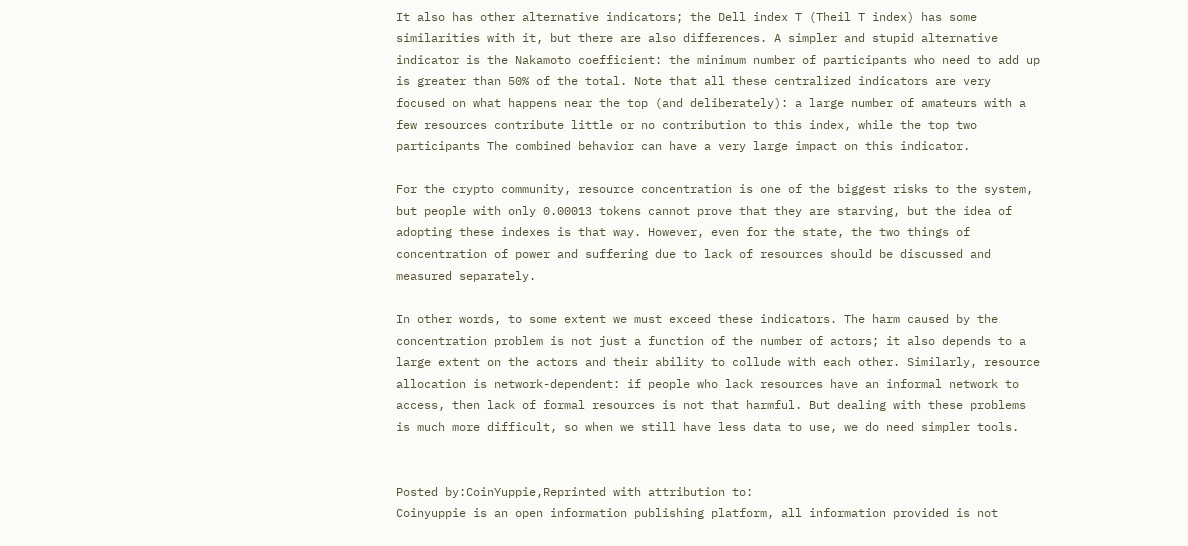It also has other alternative indicators; the Dell index T (Theil T index) has some similarities with it, but there are also differences. A simpler and stupid alternative indicator is the Nakamoto coefficient: the minimum number of participants who need to add up is greater than 50% of the total. Note that all these centralized indicators are very focused on what happens near the top (and deliberately): a large number of amateurs with a few resources contribute little or no contribution to this index, while the top two participants The combined behavior can have a very large impact on this indicator.

For the crypto community, resource concentration is one of the biggest risks to the system, but people with only 0.00013 tokens cannot prove that they are starving, but the idea of adopting these indexes is that way. However, even for the state, the two things of concentration of power and suffering due to lack of resources should be discussed and measured separately.

In other words, to some extent we must exceed these indicators. The harm caused by the concentration problem is not just a function of the number of actors; it also depends to a large extent on the actors and their ability to collude with each other. Similarly, resource allocation is network-dependent: if people who lack resources have an informal network to access, then lack of formal resources is not that harmful. But dealing with these problems is much more difficult, so when we still have less data to use, we do need simpler tools.


Posted by:CoinYuppie,Reprinted with attribution to:
Coinyuppie is an open information publishing platform, all information provided is not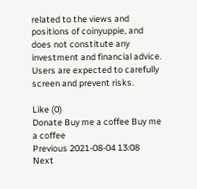related to the views and positions of coinyuppie, and does not constitute any investment and financial advice. Users are expected to carefully screen and prevent risks.

Like (0)
Donate Buy me a coffee Buy me a coffee
Previous 2021-08-04 13:08
Next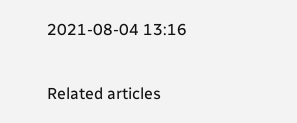2021-08-04 13:16

Related articles